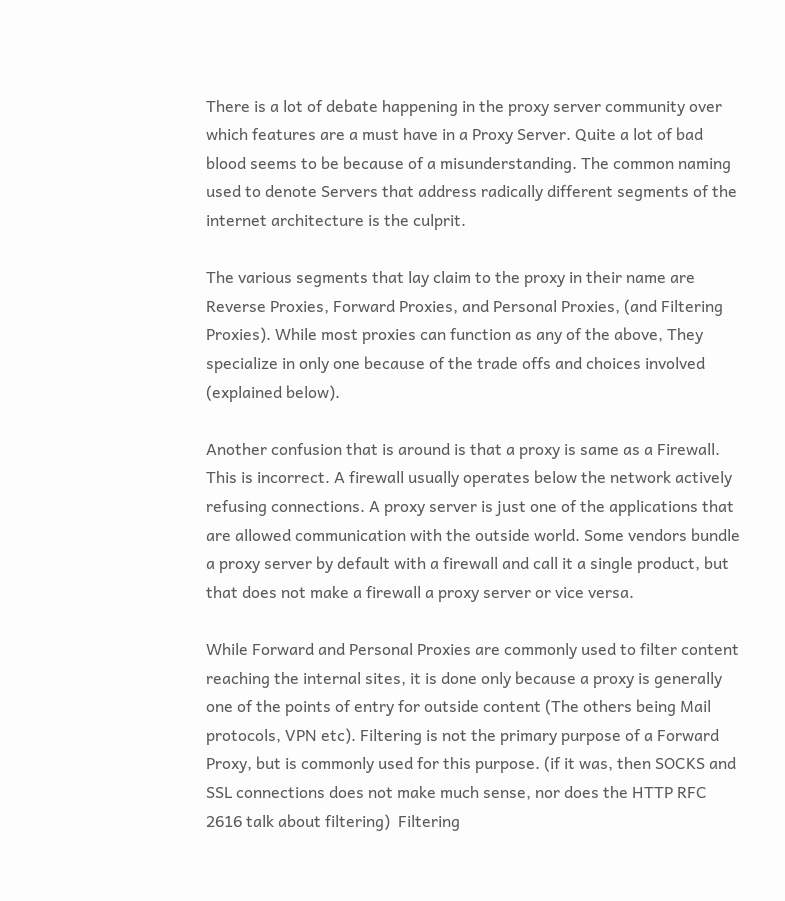There is a lot of debate happening in the proxy server community over which features are a must have in a Proxy Server. Quite a lot of bad blood seems to be because of a misunderstanding. The common naming used to denote Servers that address radically different segments of the internet architecture is the culprit.

The various segments that lay claim to the proxy in their name are Reverse Proxies, Forward Proxies, and Personal Proxies, (and Filtering Proxies). While most proxies can function as any of the above, They specialize in only one because of the trade offs and choices involved (explained below).

Another confusion that is around is that a proxy is same as a Firewall. This is incorrect. A firewall usually operates below the network actively refusing connections. A proxy server is just one of the applications that are allowed communication with the outside world. Some vendors bundle a proxy server by default with a firewall and call it a single product, but that does not make a firewall a proxy server or vice versa.

While Forward and Personal Proxies are commonly used to filter content reaching the internal sites, it is done only because a proxy is generally one of the points of entry for outside content (The others being Mail protocols, VPN etc). Filtering is not the primary purpose of a Forward Proxy, but is commonly used for this purpose. (if it was, then SOCKS and SSL connections does not make much sense, nor does the HTTP RFC 2616 talk about filtering)  Filtering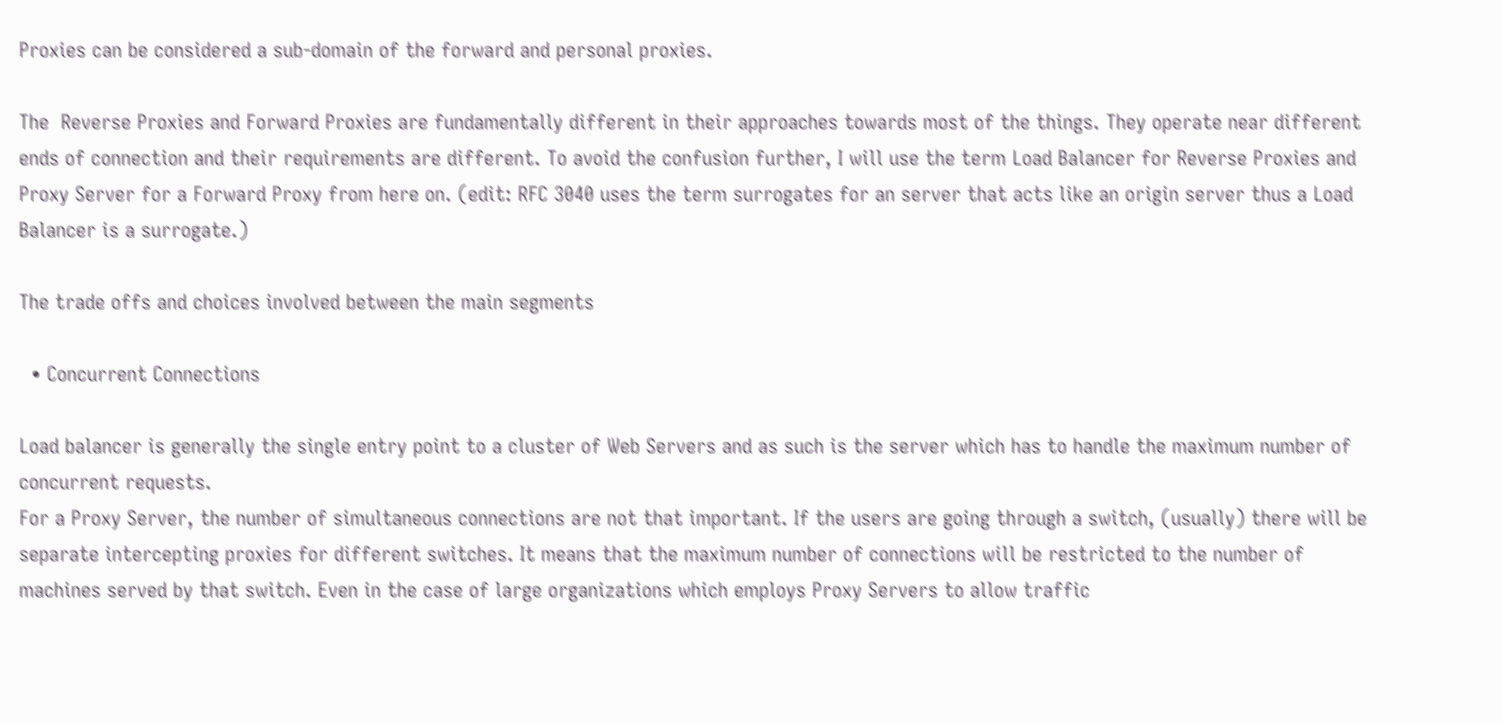Proxies can be considered a sub-domain of the forward and personal proxies.

The  Reverse Proxies and Forward Proxies are fundamentally different in their approaches towards most of the things. They operate near different ends of connection and their requirements are different. To avoid the confusion further, I will use the term Load Balancer for Reverse Proxies and Proxy Server for a Forward Proxy from here on. (edit: RFC 3040 uses the term surrogates for an server that acts like an origin server thus a Load Balancer is a surrogate.)

The trade offs and choices involved between the main segments

  • Concurrent Connections

Load balancer is generally the single entry point to a cluster of Web Servers and as such is the server which has to handle the maximum number of concurrent requests.
For a Proxy Server, the number of simultaneous connections are not that important. If the users are going through a switch, (usually) there will be separate intercepting proxies for different switches. It means that the maximum number of connections will be restricted to the number of machines served by that switch. Even in the case of large organizations which employs Proxy Servers to allow traffic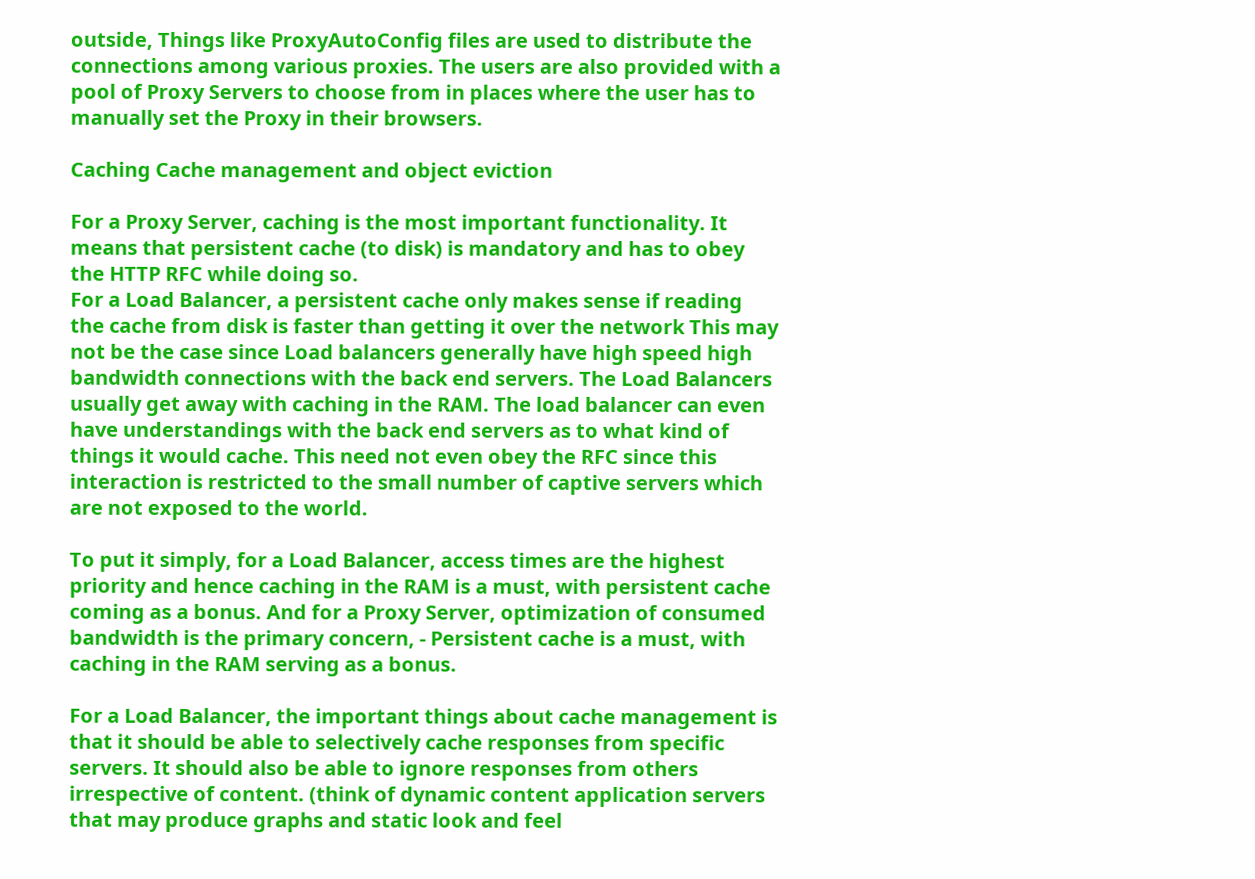outside, Things like ProxyAutoConfig files are used to distribute the connections among various proxies. The users are also provided with a pool of Proxy Servers to choose from in places where the user has to manually set the Proxy in their browsers.

Caching Cache management and object eviction

For a Proxy Server, caching is the most important functionality. It means that persistent cache (to disk) is mandatory and has to obey the HTTP RFC while doing so.
For a Load Balancer, a persistent cache only makes sense if reading the cache from disk is faster than getting it over the network This may not be the case since Load balancers generally have high speed high bandwidth connections with the back end servers. The Load Balancers usually get away with caching in the RAM. The load balancer can even have understandings with the back end servers as to what kind of things it would cache. This need not even obey the RFC since this interaction is restricted to the small number of captive servers which are not exposed to the world.

To put it simply, for a Load Balancer, access times are the highest priority and hence caching in the RAM is a must, with persistent cache coming as a bonus. And for a Proxy Server, optimization of consumed bandwidth is the primary concern, - Persistent cache is a must, with caching in the RAM serving as a bonus.

For a Load Balancer, the important things about cache management is that it should be able to selectively cache responses from specific servers. It should also be able to ignore responses from others irrespective of content. (think of dynamic content application servers that may produce graphs and static look and feel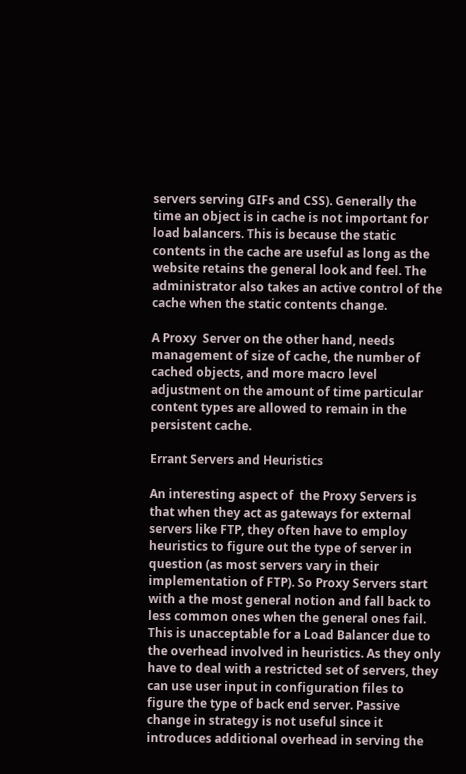servers serving GIFs and CSS). Generally the time an object is in cache is not important for load balancers. This is because the static contents in the cache are useful as long as the website retains the general look and feel. The administrator also takes an active control of the cache when the static contents change.

A Proxy  Server on the other hand, needs management of size of cache, the number of cached objects, and more macro level adjustment on the amount of time particular content types are allowed to remain in the persistent cache.

Errant Servers and Heuristics

An interesting aspect of  the Proxy Servers is that when they act as gateways for external servers like FTP, they often have to employ heuristics to figure out the type of server in question (as most servers vary in their implementation of FTP). So Proxy Servers start with a the most general notion and fall back to less common ones when the general ones fail. This is unacceptable for a Load Balancer due to the overhead involved in heuristics. As they only have to deal with a restricted set of servers, they can use user input in configuration files to figure the type of back end server. Passive change in strategy is not useful since it introduces additional overhead in serving the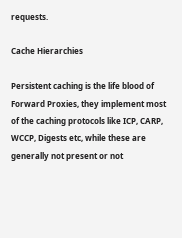requests.

Cache Hierarchies

Persistent caching is the life blood of Forward Proxies, they implement most of the caching protocols like ICP, CARP, WCCP, Digests etc, while these are generally not present or not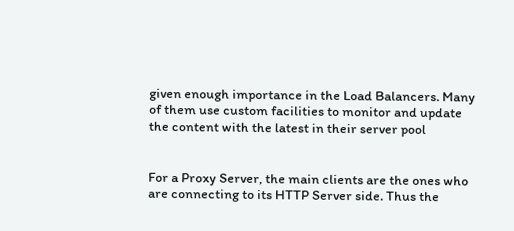given enough importance in the Load Balancers. Many of them use custom facilities to monitor and update the content with the latest in their server pool


For a Proxy Server, the main clients are the ones who are connecting to its HTTP Server side. Thus the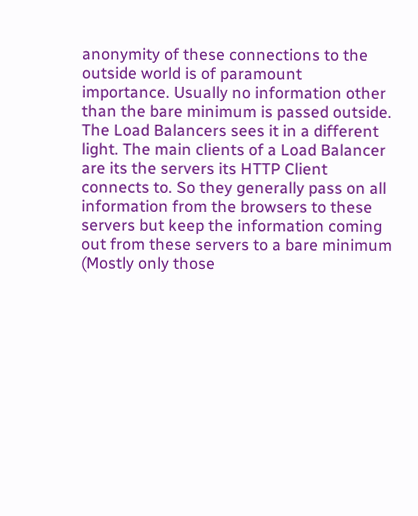anonymity of these connections to the outside world is of paramount importance. Usually no information other than the bare minimum is passed outside. The Load Balancers sees it in a different light. The main clients of a Load Balancer are its the servers its HTTP Client connects to. So they generally pass on all information from the browsers to these servers but keep the information coming out from these servers to a bare minimum (Mostly only those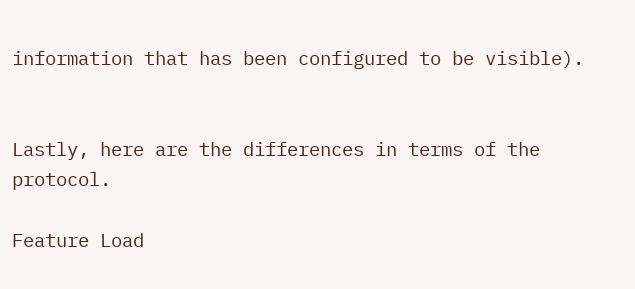information that has been configured to be visible).


Lastly, here are the differences in terms of the protocol.

Feature Load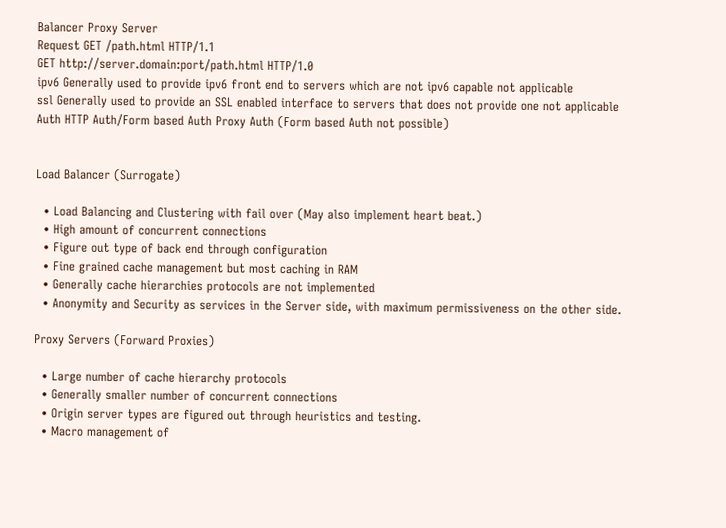Balancer Proxy Server
Request GET /path.html HTTP/1.1
GET http://server.domain:port/path.html HTTP/1.0
ipv6 Generally used to provide ipv6 front end to servers which are not ipv6 capable not applicable
ssl Generally used to provide an SSL enabled interface to servers that does not provide one not applicable
Auth HTTP Auth/Form based Auth Proxy Auth (Form based Auth not possible)


Load Balancer (Surrogate)

  • Load Balancing and Clustering with fail over (May also implement heart beat.)
  • High amount of concurrent connections
  • Figure out type of back end through configuration
  • Fine grained cache management but most caching in RAM
  • Generally cache hierarchies protocols are not implemented
  • Anonymity and Security as services in the Server side, with maximum permissiveness on the other side.

Proxy Servers (Forward Proxies)

  • Large number of cache hierarchy protocols
  • Generally smaller number of concurrent connections
  • Origin server types are figured out through heuristics and testing.
  • Macro management of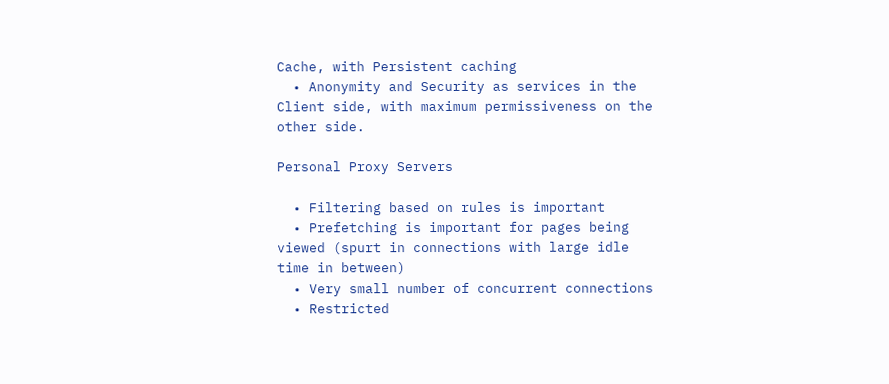Cache, with Persistent caching
  • Anonymity and Security as services in the Client side, with maximum permissiveness on the other side.

Personal Proxy Servers

  • Filtering based on rules is important
  • Prefetching is important for pages being viewed (spurt in connections with large idle time in between)
  • Very small number of concurrent connections
  • Restricted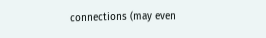connections (may even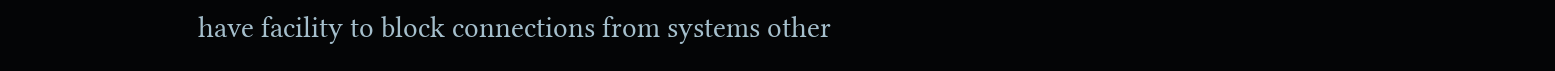have facility to block connections from systems other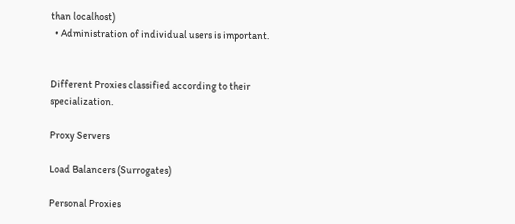than localhost)
  • Administration of individual users is important.


Different Proxies classified according to their specialization.

Proxy Servers

Load Balancers (Surrogates)

Personal Proxies